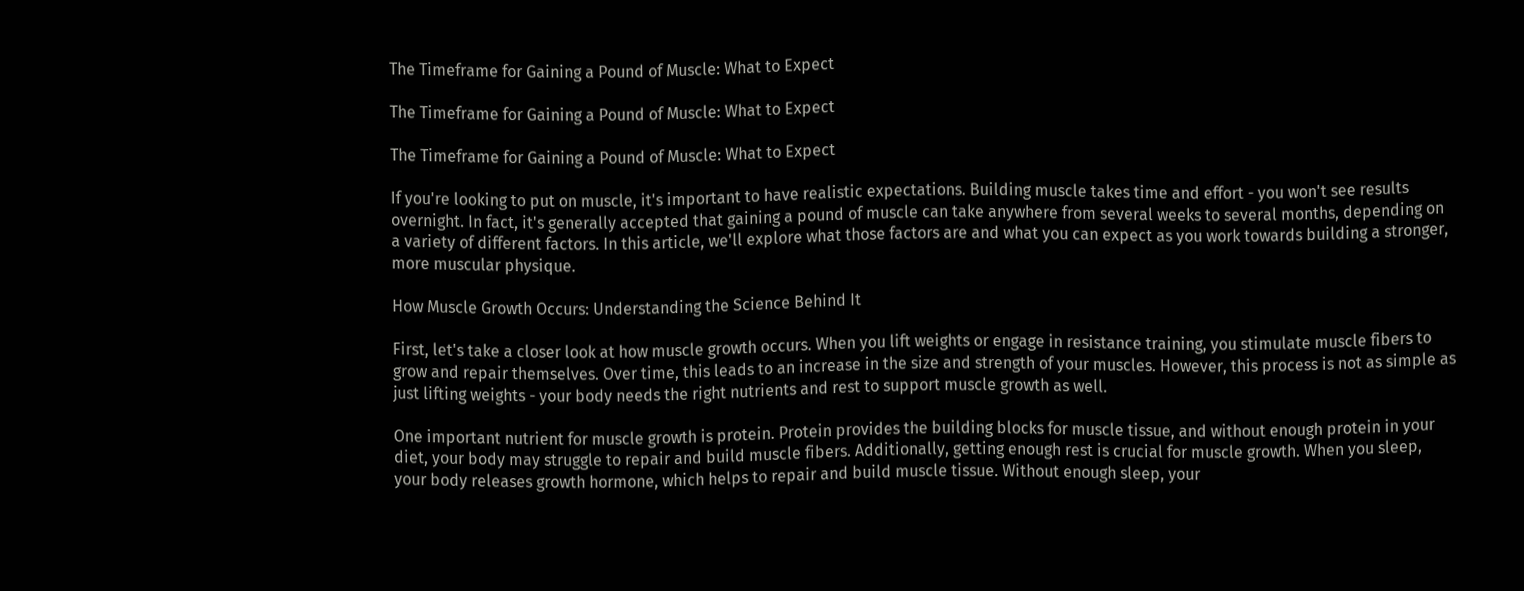The Timeframe for Gaining a Pound of Muscle: What to Expect

The Timeframe for Gaining a Pound of Muscle: What to Expect

The Timeframe for Gaining a Pound of Muscle: What to Expect

If you're looking to put on muscle, it's important to have realistic expectations. Building muscle takes time and effort - you won't see results overnight. In fact, it's generally accepted that gaining a pound of muscle can take anywhere from several weeks to several months, depending on a variety of different factors. In this article, we'll explore what those factors are and what you can expect as you work towards building a stronger, more muscular physique.

How Muscle Growth Occurs: Understanding the Science Behind It

First, let's take a closer look at how muscle growth occurs. When you lift weights or engage in resistance training, you stimulate muscle fibers to grow and repair themselves. Over time, this leads to an increase in the size and strength of your muscles. However, this process is not as simple as just lifting weights - your body needs the right nutrients and rest to support muscle growth as well.

One important nutrient for muscle growth is protein. Protein provides the building blocks for muscle tissue, and without enough protein in your diet, your body may struggle to repair and build muscle fibers. Additionally, getting enough rest is crucial for muscle growth. When you sleep, your body releases growth hormone, which helps to repair and build muscle tissue. Without enough sleep, your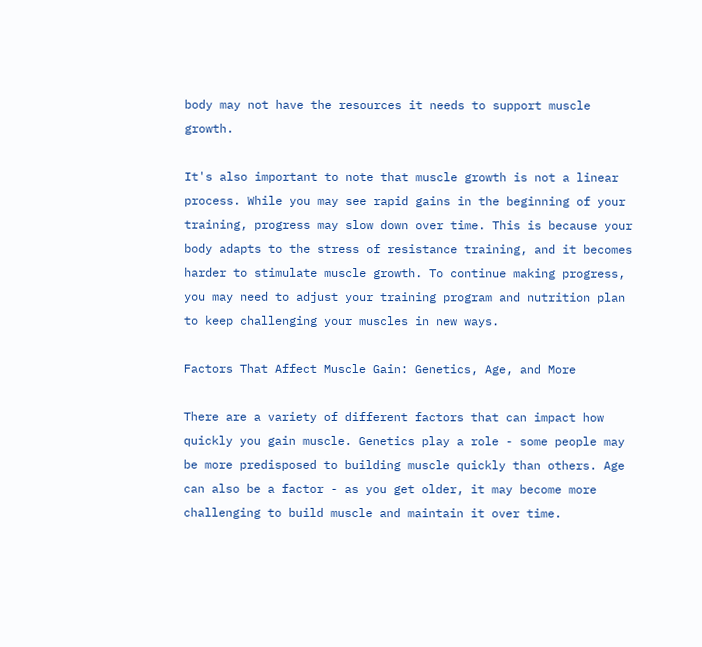body may not have the resources it needs to support muscle growth.

It's also important to note that muscle growth is not a linear process. While you may see rapid gains in the beginning of your training, progress may slow down over time. This is because your body adapts to the stress of resistance training, and it becomes harder to stimulate muscle growth. To continue making progress, you may need to adjust your training program and nutrition plan to keep challenging your muscles in new ways.

Factors That Affect Muscle Gain: Genetics, Age, and More

There are a variety of different factors that can impact how quickly you gain muscle. Genetics play a role - some people may be more predisposed to building muscle quickly than others. Age can also be a factor - as you get older, it may become more challenging to build muscle and maintain it over time.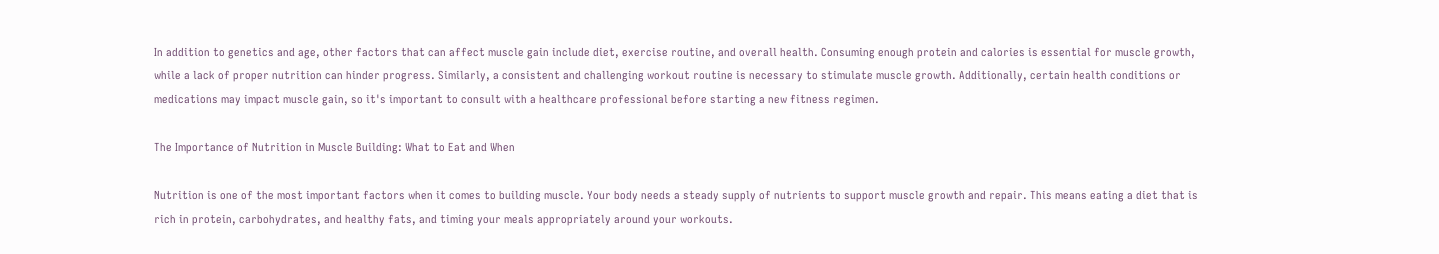In addition to genetics and age, other factors that can affect muscle gain include diet, exercise routine, and overall health. Consuming enough protein and calories is essential for muscle growth, while a lack of proper nutrition can hinder progress. Similarly, a consistent and challenging workout routine is necessary to stimulate muscle growth. Additionally, certain health conditions or medications may impact muscle gain, so it's important to consult with a healthcare professional before starting a new fitness regimen.

The Importance of Nutrition in Muscle Building: What to Eat and When

Nutrition is one of the most important factors when it comes to building muscle. Your body needs a steady supply of nutrients to support muscle growth and repair. This means eating a diet that is rich in protein, carbohydrates, and healthy fats, and timing your meals appropriately around your workouts.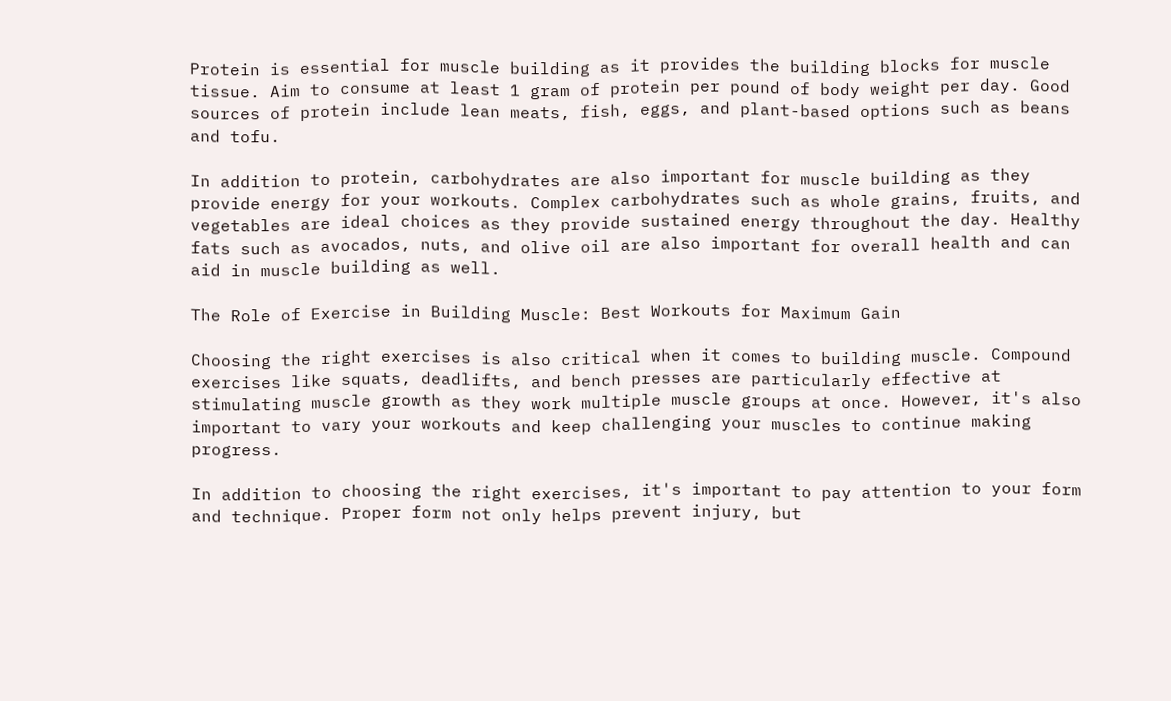Protein is essential for muscle building as it provides the building blocks for muscle tissue. Aim to consume at least 1 gram of protein per pound of body weight per day. Good sources of protein include lean meats, fish, eggs, and plant-based options such as beans and tofu.

In addition to protein, carbohydrates are also important for muscle building as they provide energy for your workouts. Complex carbohydrates such as whole grains, fruits, and vegetables are ideal choices as they provide sustained energy throughout the day. Healthy fats such as avocados, nuts, and olive oil are also important for overall health and can aid in muscle building as well.

The Role of Exercise in Building Muscle: Best Workouts for Maximum Gain

Choosing the right exercises is also critical when it comes to building muscle. Compound exercises like squats, deadlifts, and bench presses are particularly effective at stimulating muscle growth as they work multiple muscle groups at once. However, it's also important to vary your workouts and keep challenging your muscles to continue making progress.

In addition to choosing the right exercises, it's important to pay attention to your form and technique. Proper form not only helps prevent injury, but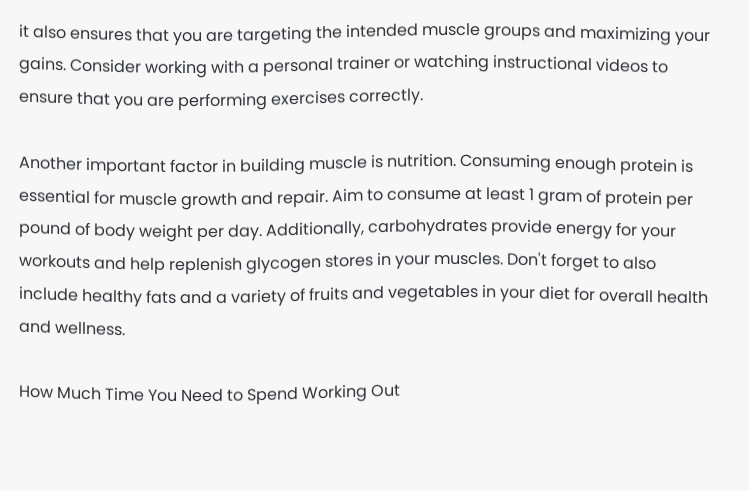it also ensures that you are targeting the intended muscle groups and maximizing your gains. Consider working with a personal trainer or watching instructional videos to ensure that you are performing exercises correctly.

Another important factor in building muscle is nutrition. Consuming enough protein is essential for muscle growth and repair. Aim to consume at least 1 gram of protein per pound of body weight per day. Additionally, carbohydrates provide energy for your workouts and help replenish glycogen stores in your muscles. Don't forget to also include healthy fats and a variety of fruits and vegetables in your diet for overall health and wellness.

How Much Time You Need to Spend Working Out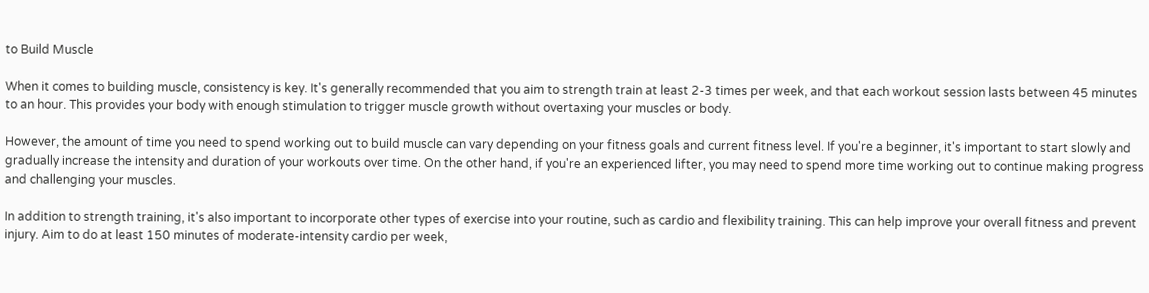to Build Muscle

When it comes to building muscle, consistency is key. It's generally recommended that you aim to strength train at least 2-3 times per week, and that each workout session lasts between 45 minutes to an hour. This provides your body with enough stimulation to trigger muscle growth without overtaxing your muscles or body.

However, the amount of time you need to spend working out to build muscle can vary depending on your fitness goals and current fitness level. If you're a beginner, it's important to start slowly and gradually increase the intensity and duration of your workouts over time. On the other hand, if you're an experienced lifter, you may need to spend more time working out to continue making progress and challenging your muscles.

In addition to strength training, it's also important to incorporate other types of exercise into your routine, such as cardio and flexibility training. This can help improve your overall fitness and prevent injury. Aim to do at least 150 minutes of moderate-intensity cardio per week,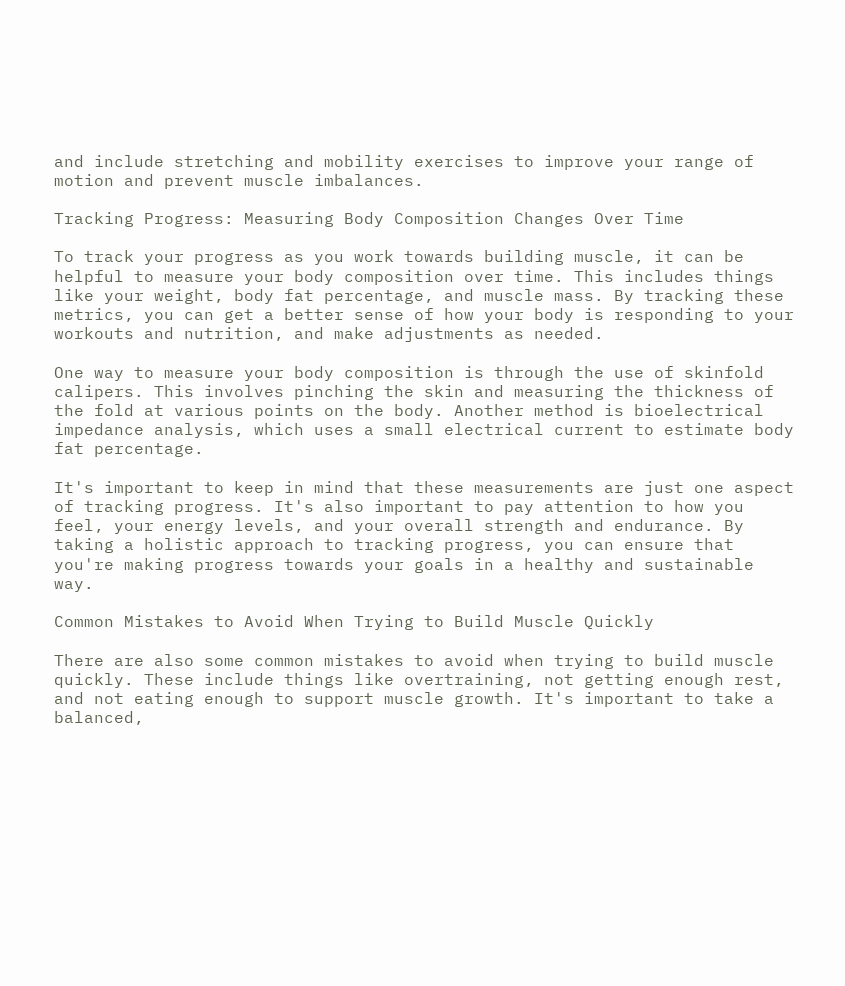and include stretching and mobility exercises to improve your range of motion and prevent muscle imbalances.

Tracking Progress: Measuring Body Composition Changes Over Time

To track your progress as you work towards building muscle, it can be helpful to measure your body composition over time. This includes things like your weight, body fat percentage, and muscle mass. By tracking these metrics, you can get a better sense of how your body is responding to your workouts and nutrition, and make adjustments as needed.

One way to measure your body composition is through the use of skinfold calipers. This involves pinching the skin and measuring the thickness of the fold at various points on the body. Another method is bioelectrical impedance analysis, which uses a small electrical current to estimate body fat percentage.

It's important to keep in mind that these measurements are just one aspect of tracking progress. It's also important to pay attention to how you feel, your energy levels, and your overall strength and endurance. By taking a holistic approach to tracking progress, you can ensure that you're making progress towards your goals in a healthy and sustainable way.

Common Mistakes to Avoid When Trying to Build Muscle Quickly

There are also some common mistakes to avoid when trying to build muscle quickly. These include things like overtraining, not getting enough rest, and not eating enough to support muscle growth. It's important to take a balanced,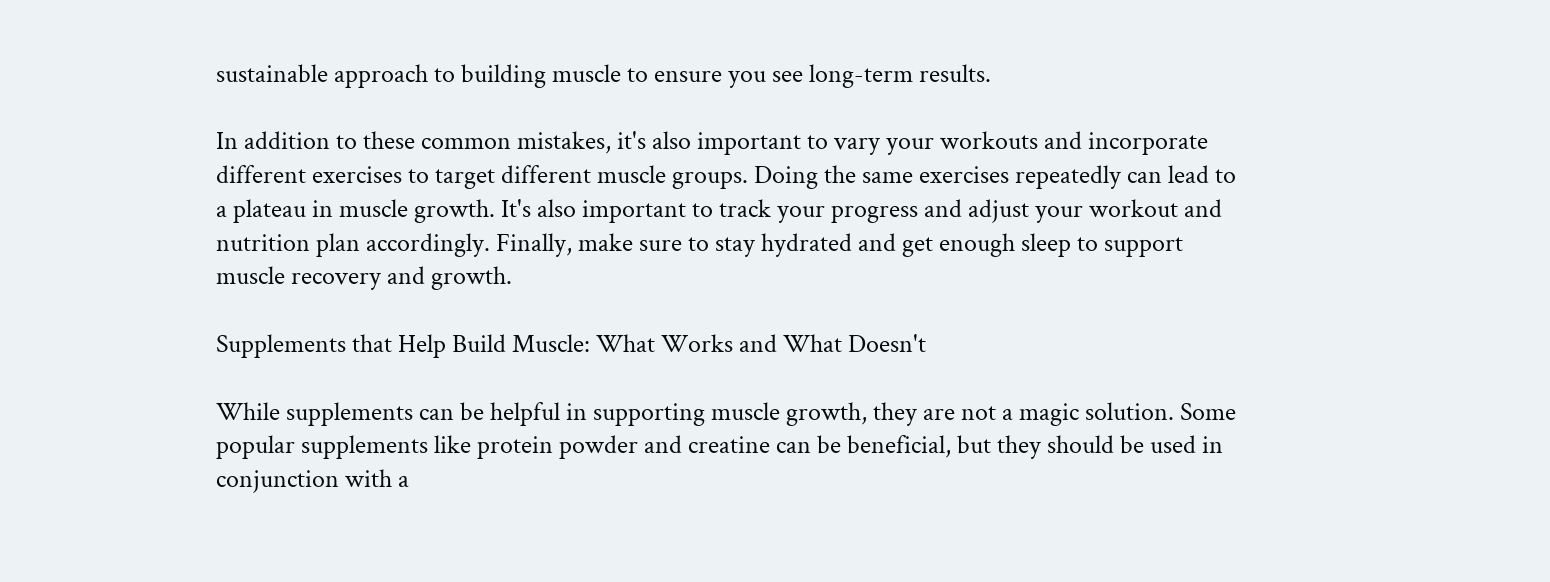sustainable approach to building muscle to ensure you see long-term results.

In addition to these common mistakes, it's also important to vary your workouts and incorporate different exercises to target different muscle groups. Doing the same exercises repeatedly can lead to a plateau in muscle growth. It's also important to track your progress and adjust your workout and nutrition plan accordingly. Finally, make sure to stay hydrated and get enough sleep to support muscle recovery and growth.

Supplements that Help Build Muscle: What Works and What Doesn't

While supplements can be helpful in supporting muscle growth, they are not a magic solution. Some popular supplements like protein powder and creatine can be beneficial, but they should be used in conjunction with a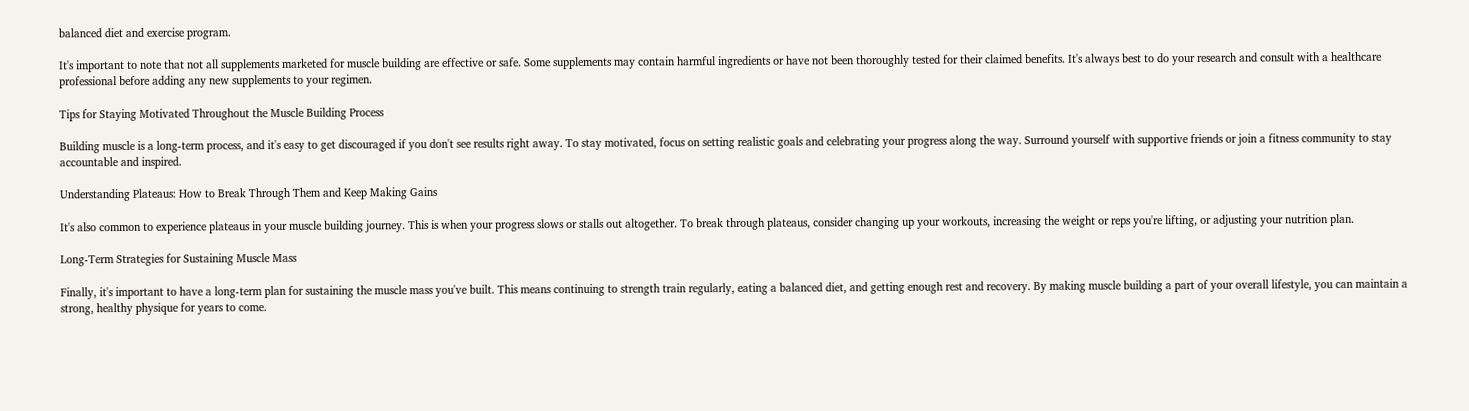balanced diet and exercise program.

It's important to note that not all supplements marketed for muscle building are effective or safe. Some supplements may contain harmful ingredients or have not been thoroughly tested for their claimed benefits. It's always best to do your research and consult with a healthcare professional before adding any new supplements to your regimen.

Tips for Staying Motivated Throughout the Muscle Building Process

Building muscle is a long-term process, and it's easy to get discouraged if you don't see results right away. To stay motivated, focus on setting realistic goals and celebrating your progress along the way. Surround yourself with supportive friends or join a fitness community to stay accountable and inspired.

Understanding Plateaus: How to Break Through Them and Keep Making Gains

It's also common to experience plateaus in your muscle building journey. This is when your progress slows or stalls out altogether. To break through plateaus, consider changing up your workouts, increasing the weight or reps you're lifting, or adjusting your nutrition plan.

Long-Term Strategies for Sustaining Muscle Mass

Finally, it's important to have a long-term plan for sustaining the muscle mass you've built. This means continuing to strength train regularly, eating a balanced diet, and getting enough rest and recovery. By making muscle building a part of your overall lifestyle, you can maintain a strong, healthy physique for years to come.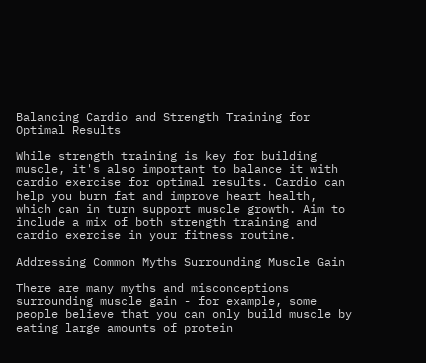Balancing Cardio and Strength Training for Optimal Results

While strength training is key for building muscle, it's also important to balance it with cardio exercise for optimal results. Cardio can help you burn fat and improve heart health, which can in turn support muscle growth. Aim to include a mix of both strength training and cardio exercise in your fitness routine.

Addressing Common Myths Surrounding Muscle Gain

There are many myths and misconceptions surrounding muscle gain - for example, some people believe that you can only build muscle by eating large amounts of protein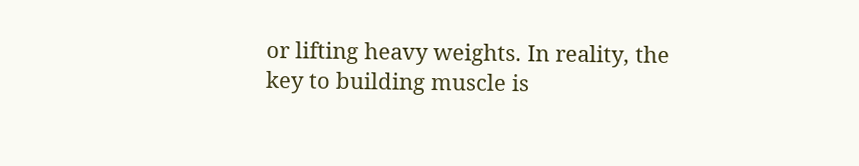or lifting heavy weights. In reality, the key to building muscle is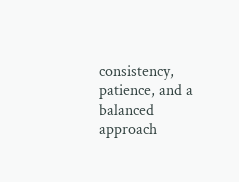consistency, patience, and a balanced approach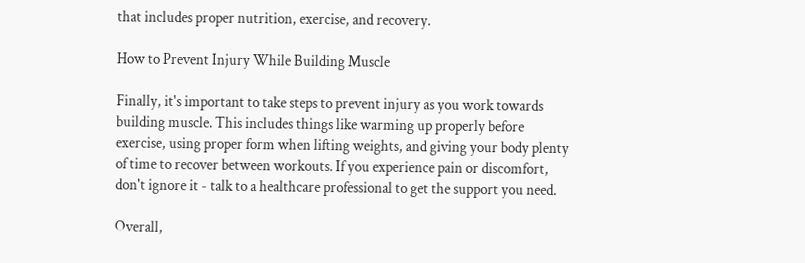that includes proper nutrition, exercise, and recovery.

How to Prevent Injury While Building Muscle

Finally, it's important to take steps to prevent injury as you work towards building muscle. This includes things like warming up properly before exercise, using proper form when lifting weights, and giving your body plenty of time to recover between workouts. If you experience pain or discomfort, don't ignore it - talk to a healthcare professional to get the support you need.

Overall,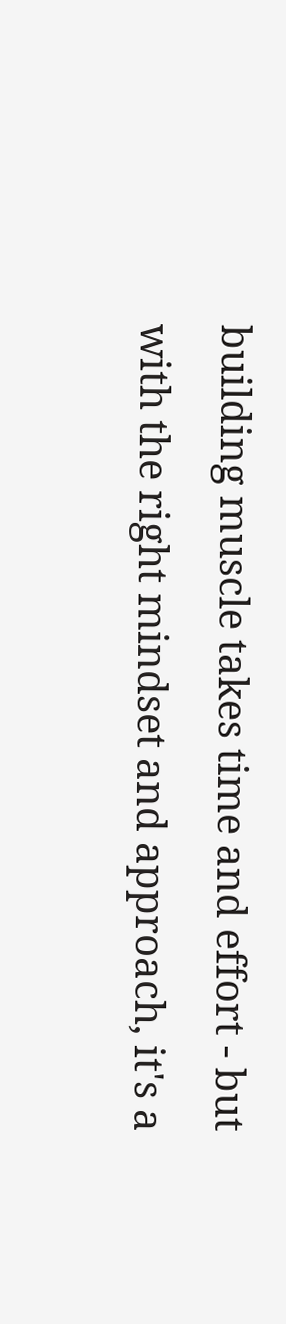building muscle takes time and effort - but with the right mindset and approach, it's a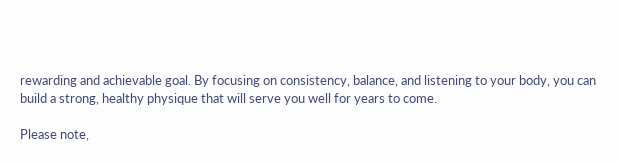rewarding and achievable goal. By focusing on consistency, balance, and listening to your body, you can build a strong, healthy physique that will serve you well for years to come.

Please note,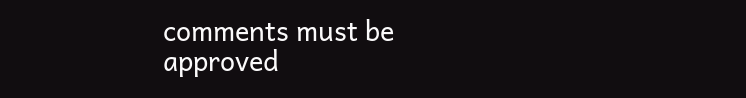comments must be approved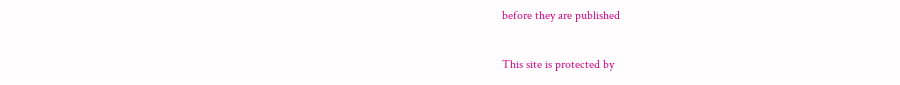before they are published

This site is protected by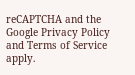reCAPTCHA and the Google Privacy Policy and Terms of Service apply.